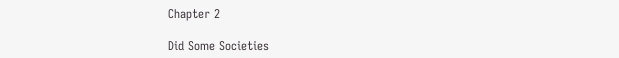Chapter 2

Did Some Societies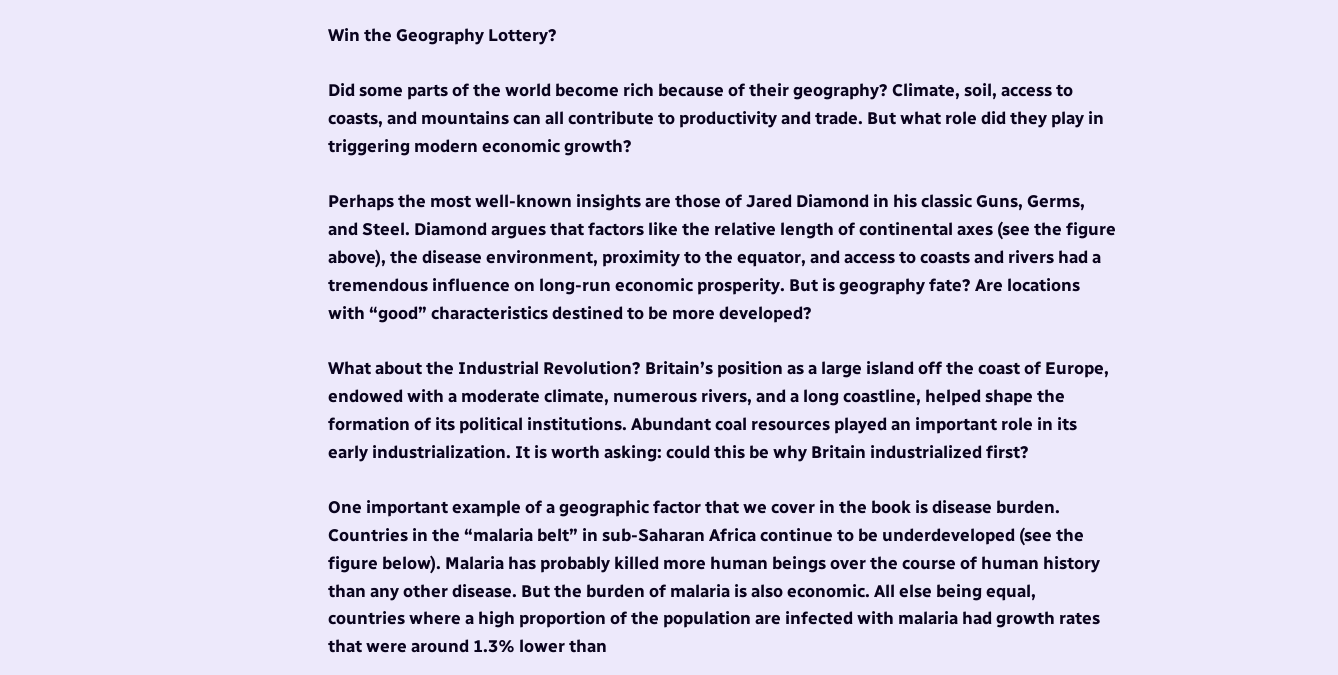Win the Geography Lottery?

Did some parts of the world become rich because of their geography? Climate, soil, access to coasts, and mountains can all contribute to productivity and trade. But what role did they play in triggering modern economic growth?

Perhaps the most well-known insights are those of Jared Diamond in his classic Guns, Germs, and Steel. Diamond argues that factors like the relative length of continental axes (see the figure above), the disease environment, proximity to the equator, and access to coasts and rivers had a tremendous influence on long-run economic prosperity. But is geography fate? Are locations with “good” characteristics destined to be more developed?

What about the Industrial Revolution? Britain’s position as a large island off the coast of Europe, endowed with a moderate climate, numerous rivers, and a long coastline, helped shape the formation of its political institutions. Abundant coal resources played an important role in its early industrialization. It is worth asking: could this be why Britain industrialized first?

One important example of a geographic factor that we cover in the book is disease burden. Countries in the “malaria belt” in sub-Saharan Africa continue to be underdeveloped (see the figure below). Malaria has probably killed more human beings over the course of human history than any other disease. But the burden of malaria is also economic. All else being equal, countries where a high proportion of the population are infected with malaria had growth rates that were around 1.3% lower than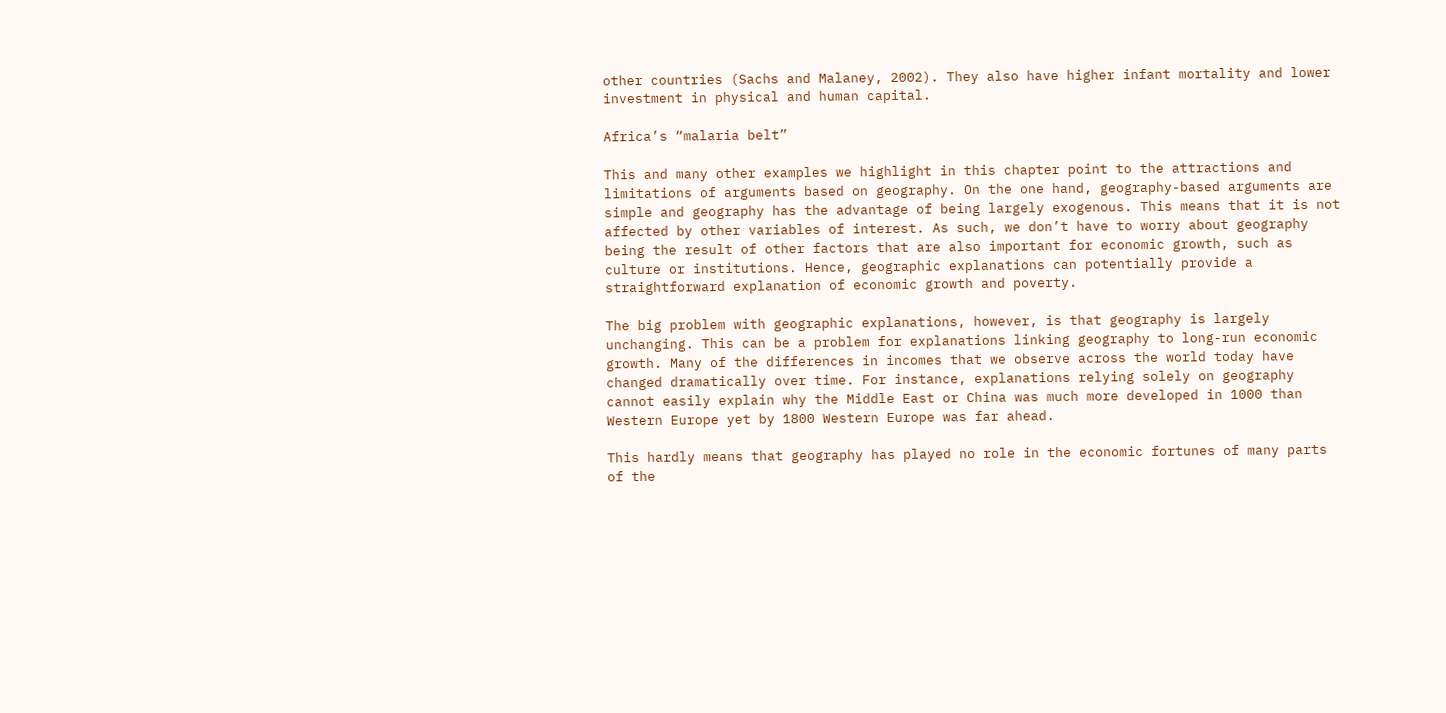other countries (Sachs and Malaney, 2002). They also have higher infant mortality and lower investment in physical and human capital.

Africa’s “malaria belt”

This and many other examples we highlight in this chapter point to the attractions and limitations of arguments based on geography. On the one hand, geography-based arguments are simple and geography has the advantage of being largely exogenous. This means that it is not affected by other variables of interest. As such, we don’t have to worry about geography being the result of other factors that are also important for economic growth, such as culture or institutions. Hence, geographic explanations can potentially provide a straightforward explanation of economic growth and poverty.

The big problem with geographic explanations, however, is that geography is largely unchanging. This can be a problem for explanations linking geography to long-run economic growth. Many of the differences in incomes that we observe across the world today have changed dramatically over time. For instance, explanations relying solely on geography cannot easily explain why the Middle East or China was much more developed in 1000 than Western Europe yet by 1800 Western Europe was far ahead.

This hardly means that geography has played no role in the economic fortunes of many parts of the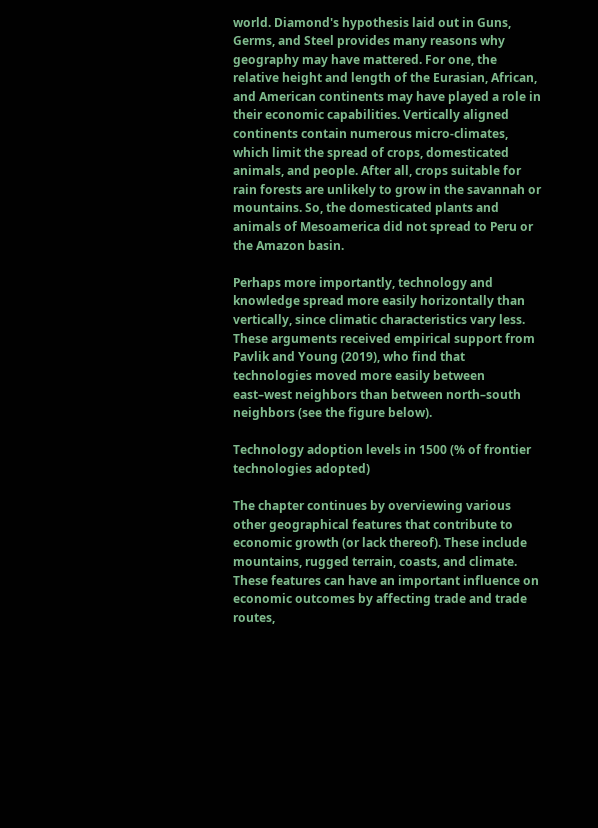world. Diamond's hypothesis laid out in Guns, Germs, and Steel provides many reasons why geography may have mattered. For one, the relative height and length of the Eurasian, African, and American continents may have played a role in their economic capabilities. Vertically aligned continents contain numerous micro-climates, which limit the spread of crops, domesticated animals, and people. After all, crops suitable for rain forests are unlikely to grow in the savannah or mountains. So, the domesticated plants and animals of Mesoamerica did not spread to Peru or the Amazon basin.

Perhaps more importantly, technology and knowledge spread more easily horizontally than vertically, since climatic characteristics vary less. These arguments received empirical support from Pavlik and Young (2019), who find that technologies moved more easily between east–west neighbors than between north–south neighbors (see the figure below).

Technology adoption levels in 1500 (% of frontier technologies adopted)

The chapter continues by overviewing various other geographical features that contribute to economic growth (or lack thereof). These include mountains, rugged terrain, coasts, and climate. These features can have an important influence on economic outcomes by affecting trade and trade routes,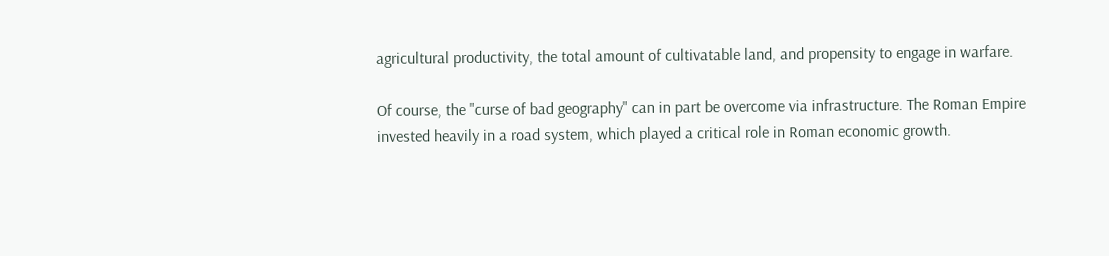agricultural productivity, the total amount of cultivatable land, and propensity to engage in warfare.

Of course, the "curse of bad geography" can in part be overcome via infrastructure. The Roman Empire invested heavily in a road system, which played a critical role in Roman economic growth.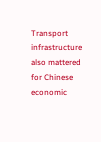Transport infrastructure also mattered for Chinese economic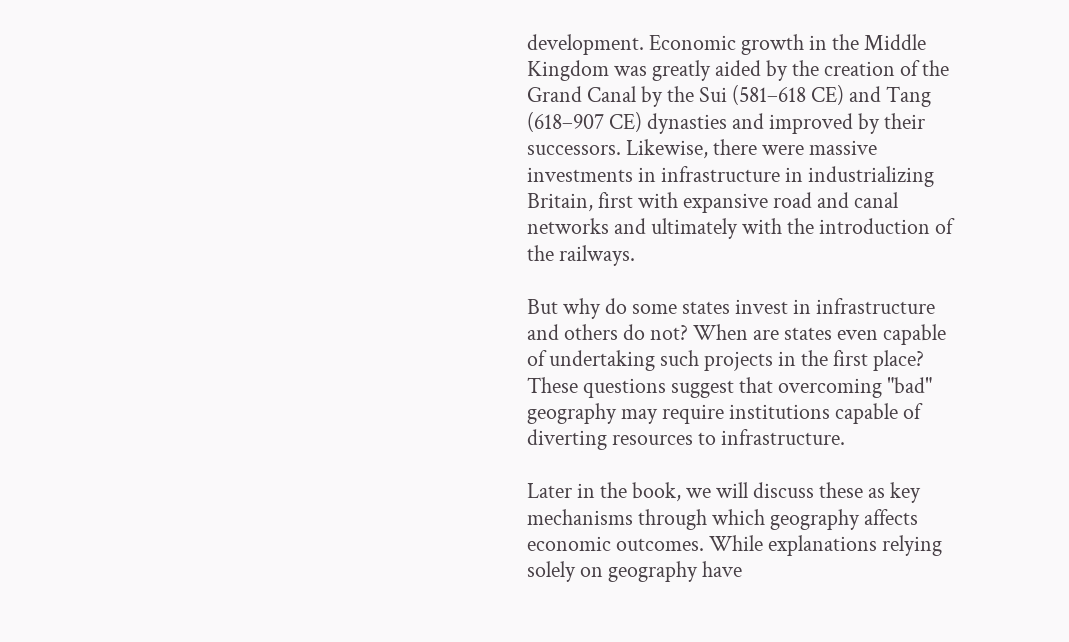development. Economic growth in the Middle Kingdom was greatly aided by the creation of the Grand Canal by the Sui (581–618 CE) and Tang (618–907 CE) dynasties and improved by their successors. Likewise, there were massive investments in infrastructure in industrializing Britain, first with expansive road and canal networks and ultimately with the introduction of the railways.

But why do some states invest in infrastructure and others do not? When are states even capable of undertaking such projects in the first place? These questions suggest that overcoming "bad" geography may require institutions capable of diverting resources to infrastructure.

Later in the book, we will discuss these as key mechanisms through which geography affects economic outcomes. While explanations relying solely on geography have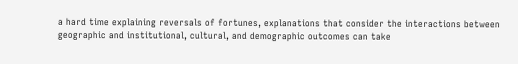a hard time explaining reversals of fortunes, explanations that consider the interactions between geographic and institutional, cultural, and demographic outcomes can take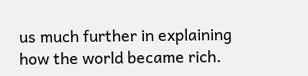us much further in explaining how the world became rich.